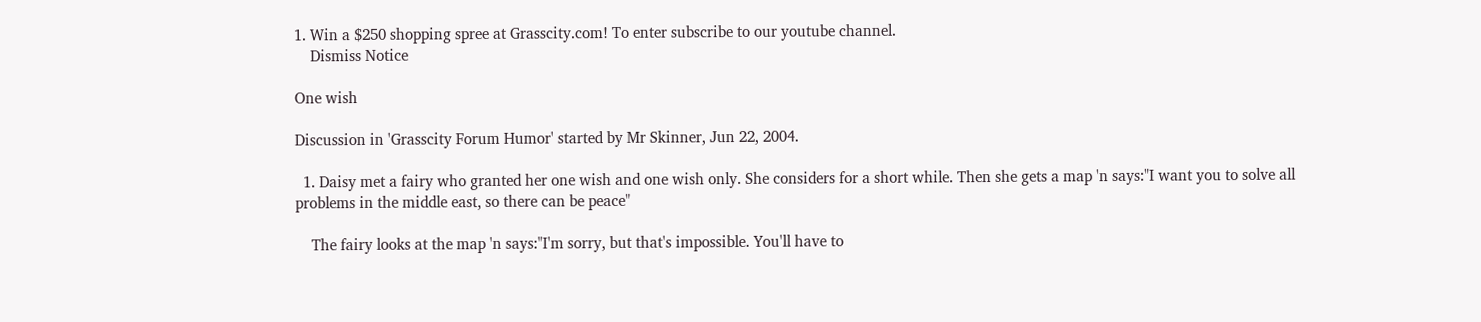1. Win a $250 shopping spree at Grasscity.com! To enter subscribe to our youtube channel.
    Dismiss Notice

One wish

Discussion in 'Grasscity Forum Humor' started by Mr Skinner, Jun 22, 2004.

  1. Daisy met a fairy who granted her one wish and one wish only. She considers for a short while. Then she gets a map 'n says:"I want you to solve all problems in the middle east, so there can be peace"

    The fairy looks at the map 'n says:"I'm sorry, but that's impossible. You'll have to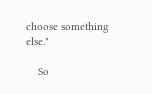choose something else."

    So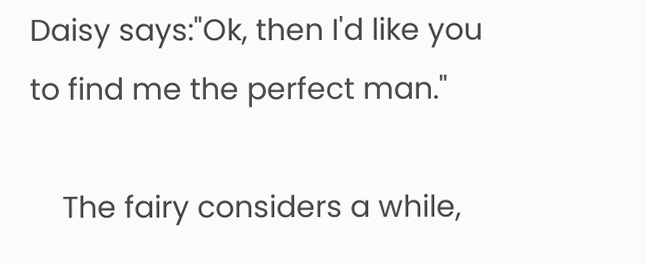Daisy says:"Ok, then I'd like you to find me the perfect man."

    The fairy considers a while,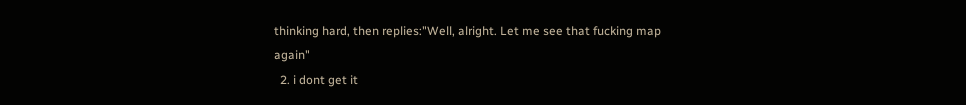thinking hard, then replies:"Well, alright. Let me see that fucking map again"
  2. i dont get it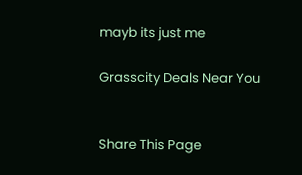mayb its just me

Grasscity Deals Near You


Share This Page